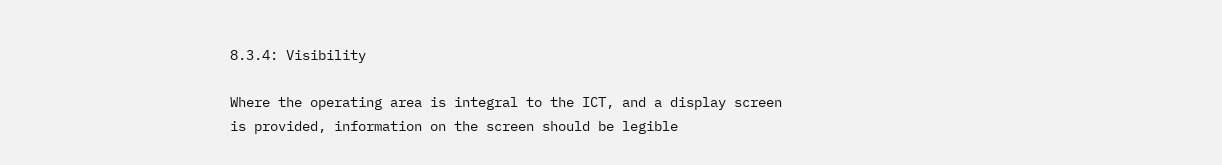8.3.4: Visibility

Where the operating area is integral to the ICT, and a display screen is provided, information on the screen should be legible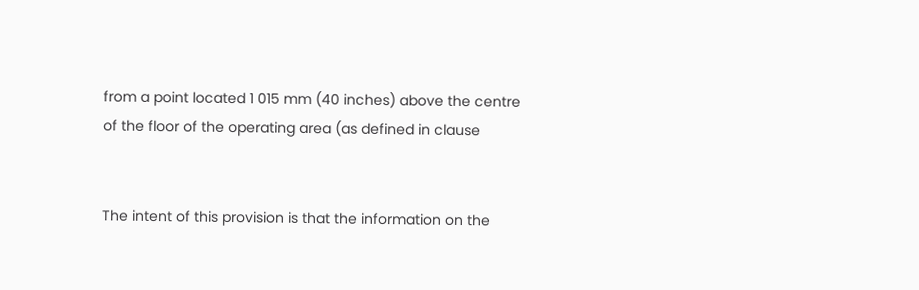from a point located 1 015 mm (40 inches) above the centre of the floor of the operating area (as defined in clause


The intent of this provision is that the information on the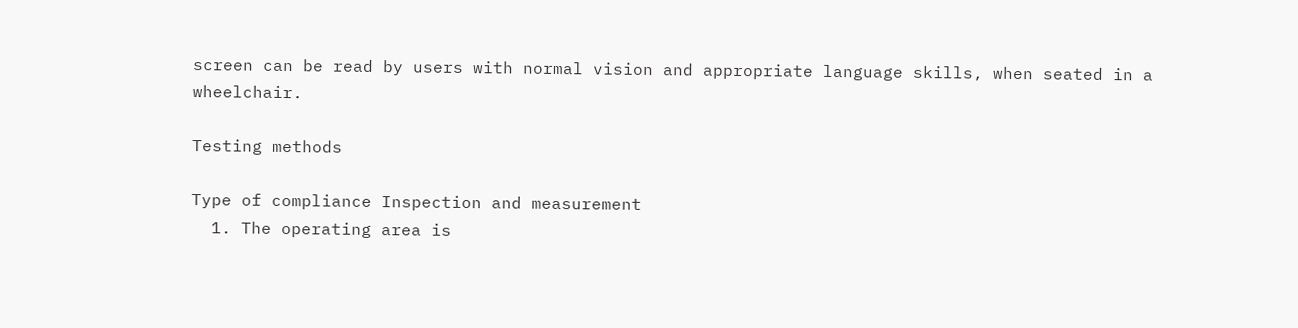screen can be read by users with normal vision and appropriate language skills, when seated in a wheelchair.

Testing methods

Type of compliance Inspection and measurement
  1. The operating area is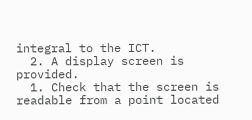integral to the ICT.
  2. A display screen is provided.
  1. Check that the screen is readable from a point located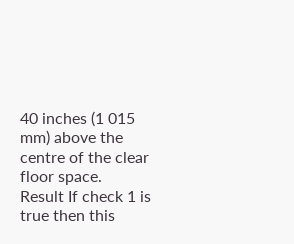40 inches (1 015 mm) above the centre of the clear floor space.
Result If check 1 is true then this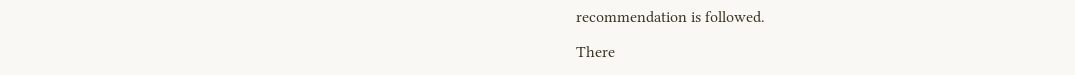recommendation is followed.

There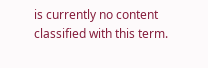is currently no content classified with this term.